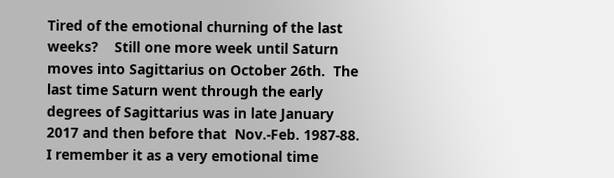Tired of the emotional churning of the last weeks?    Still one more week until Saturn moves into Sagittarius on October 26th.  The last time Saturn went through the early degrees of Sagittarius was in late January 2017 and then before that  Nov.-Feb. 1987-88. I remember it as a very emotional time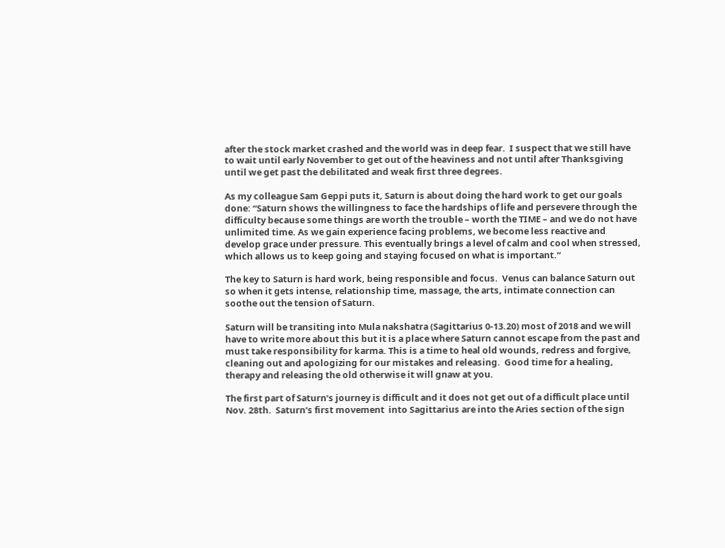after the stock market crashed and the world was in deep fear.  I suspect that we still have to wait until early November to get out of the heaviness and not until after Thanksgiving until we get past the debilitated and weak first three degrees.

As my colleague Sam Geppi puts it, Saturn is about doing the hard work to get our goals done: “Saturn shows the willingness to face the hardships of life and persevere through the difficulty because some things are worth the trouble – worth the TIME – and we do not have unlimited time. As we gain experience facing problems, we become less reactive and develop grace under pressure. This eventually brings a level of calm and cool when stressed, which allows us to keep going and staying focused on what is important.”

The key to Saturn is hard work, being responsible and focus.  Venus can balance Saturn out so when it gets intense, relationship time, massage, the arts, intimate connection can soothe out the tension of Saturn.

Saturn will be transiting into Mula nakshatra (Sagittarius 0-13.20) most of 2018 and we will have to write more about this but it is a place where Saturn cannot escape from the past and must take responsibility for karma. This is a time to heal old wounds, redress and forgive, cleaning out and apologizing for our mistakes and releasing.  Good time for a healing, therapy and releasing the old otherwise it will gnaw at you.

The first part of Saturn’s journey is difficult and it does not get out of a difficult place until Nov. 28th.  Saturn’s first movement  into Sagittarius are into the Aries section of the sign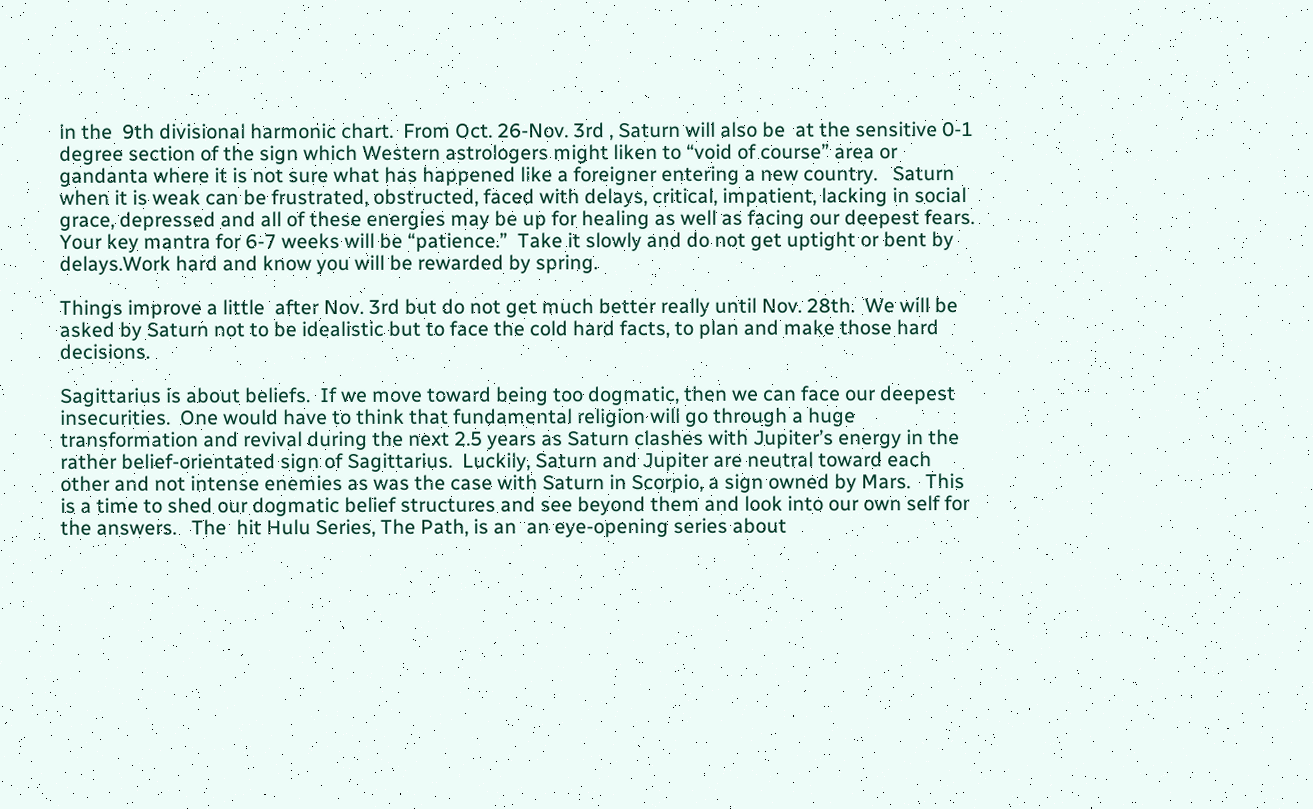in the  9th divisional harmonic chart.  From Oct. 26-Nov. 3rd , Saturn will also be  at the sensitive 0-1 degree section of the sign which Western astrologers might liken to “void of course” area or gandanta where it is not sure what has happened like a foreigner entering a new country.   Saturn when it is weak can be frustrated, obstructed, faced with delays, critical, impatient, lacking in social grace, depressed and all of these energies may be up for healing as well as facing our deepest fears. Your key mantra for 6-7 weeks will be “patience.”  Take it slowly and do not get uptight or bent by delays.Work hard and know you will be rewarded by spring.

Things improve a little  after Nov. 3rd but do not get much better really until Nov. 28th.  We will be asked by Saturn not to be idealistic but to face the cold hard facts, to plan and make those hard decisions.

Sagittarius is about beliefs.  If we move toward being too dogmatic, then we can face our deepest insecurities.  One would have to think that fundamental religion will go through a huge transformation and revival during the next 2.5 years as Saturn clashes with Jupiter’s energy in the rather belief-orientated sign of Sagittarius.  Luckily, Saturn and Jupiter are neutral toward each other and not intense enemies as was the case with Saturn in Scorpio, a sign owned by Mars.   This is a time to shed our dogmatic belief structures and see beyond them and look into our own self for the answers.   The  hit Hulu Series, The Path, is an  an eye-opening series about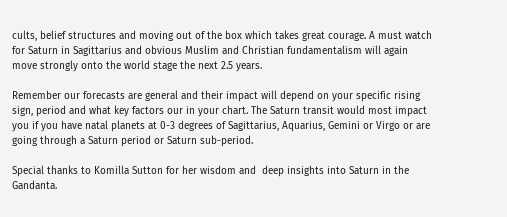cults, belief structures and moving out of the box which takes great courage. A must watch for Saturn in Sagittarius and obvious Muslim and Christian fundamentalism will again move strongly onto the world stage the next 2.5 years.

Remember our forecasts are general and their impact will depend on your specific rising sign, period and what key factors our in your chart. The Saturn transit would most impact you if you have natal planets at 0-3 degrees of Sagittarius, Aquarius, Gemini or Virgo or are going through a Saturn period or Saturn sub-period.

Special thanks to Komilla Sutton for her wisdom and  deep insights into Saturn in the Gandanta.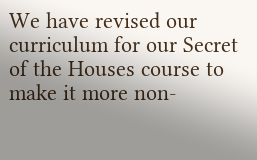We have revised our curriculum for our Secret of the Houses course to make it more non-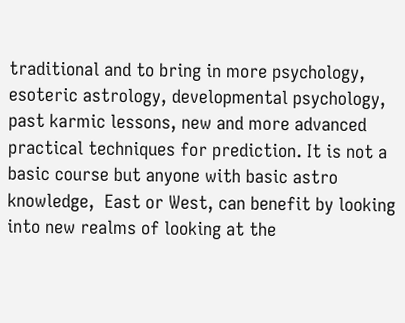traditional and to bring in more psychology, esoteric astrology, developmental psychology,  past karmic lessons, new and more advanced practical techniques for prediction. It is not a basic course but anyone with basic astro knowledge,  East or West, can benefit by looking  into new realms of looking at the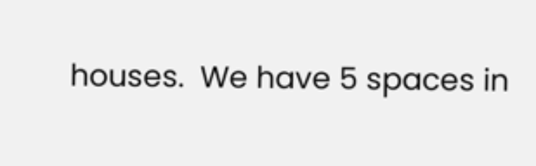houses.  We have 5 spaces in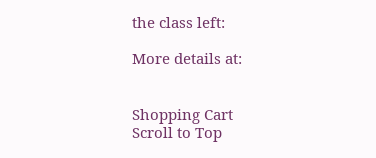the class left:

More details at:


Shopping Cart
Scroll to Top